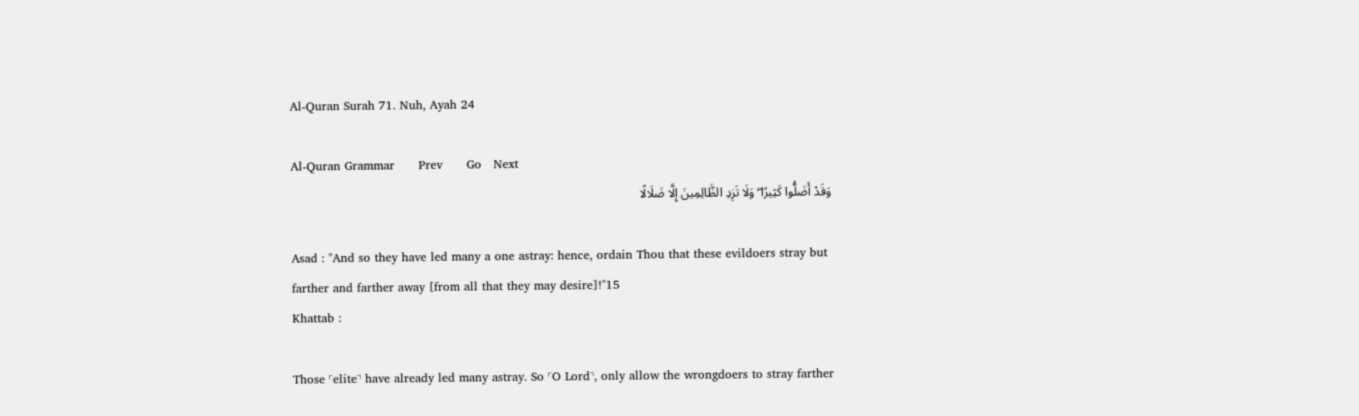Al-Quran Surah 71. Nuh, Ayah 24

Al-Quran Grammar      Prev      Go   Next
وَقَدْ أَضَلُّوا كَثِيرًا ۖ وَلَا تَزِدِ الظَّالِمِينَ إِلَّا ضَلَالًا

Asad : "And so they have led many a one astray: hence, ordain Thou that these evildoers stray but farther and farther away [from all that they may desire]!"15
Khattab :

Those ˹elite˺ have already led many astray. So ˹O Lord˺, only allow the wrongdoers to stray farther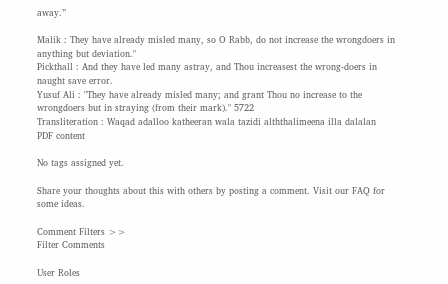away.”

Malik : They have already misled many, so O Rabb, do not increase the wrongdoers in anything but deviation."
Pickthall : And they have led many astray, and Thou increasest the wrong-doers in naught save error.
Yusuf Ali : "They have already misled many; and grant Thou no increase to the wrongdoers but in straying (from their mark)." 5722
Transliteration : Waqad adalloo katheeran wala tazidi alththalimeena illa dalalan
PDF content

No tags assigned yet.

Share your thoughts about this with others by posting a comment. Visit our FAQ for some ideas.

Comment Filters >>
Filter Comments

User Roles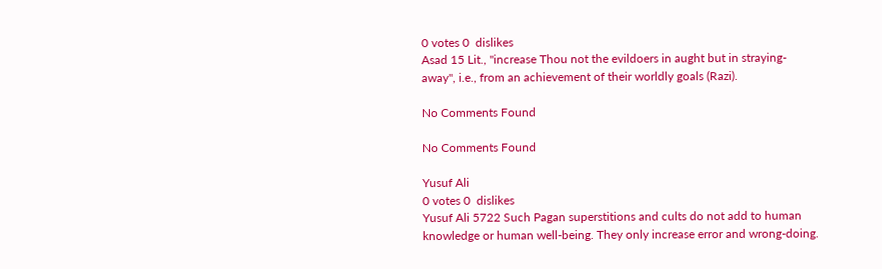0 votes 0  dislikes
Asad 15 Lit., "increase Thou not the evildoers in aught but in straying-away", i.e., from an achievement of their worldly goals (Razi).

No Comments Found

No Comments Found

Yusuf Ali
0 votes 0  dislikes
Yusuf Ali 5722 Such Pagan superstitions and cults do not add to human knowledge or human well-being. They only increase error and wrong-doing.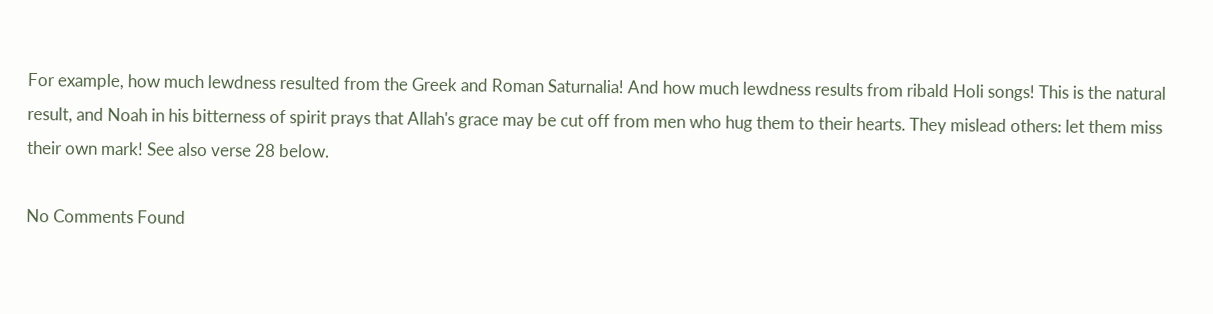For example, how much lewdness resulted from the Greek and Roman Saturnalia! And how much lewdness results from ribald Holi songs! This is the natural result, and Noah in his bitterness of spirit prays that Allah's grace may be cut off from men who hug them to their hearts. They mislead others: let them miss their own mark! See also verse 28 below.

No Comments Found